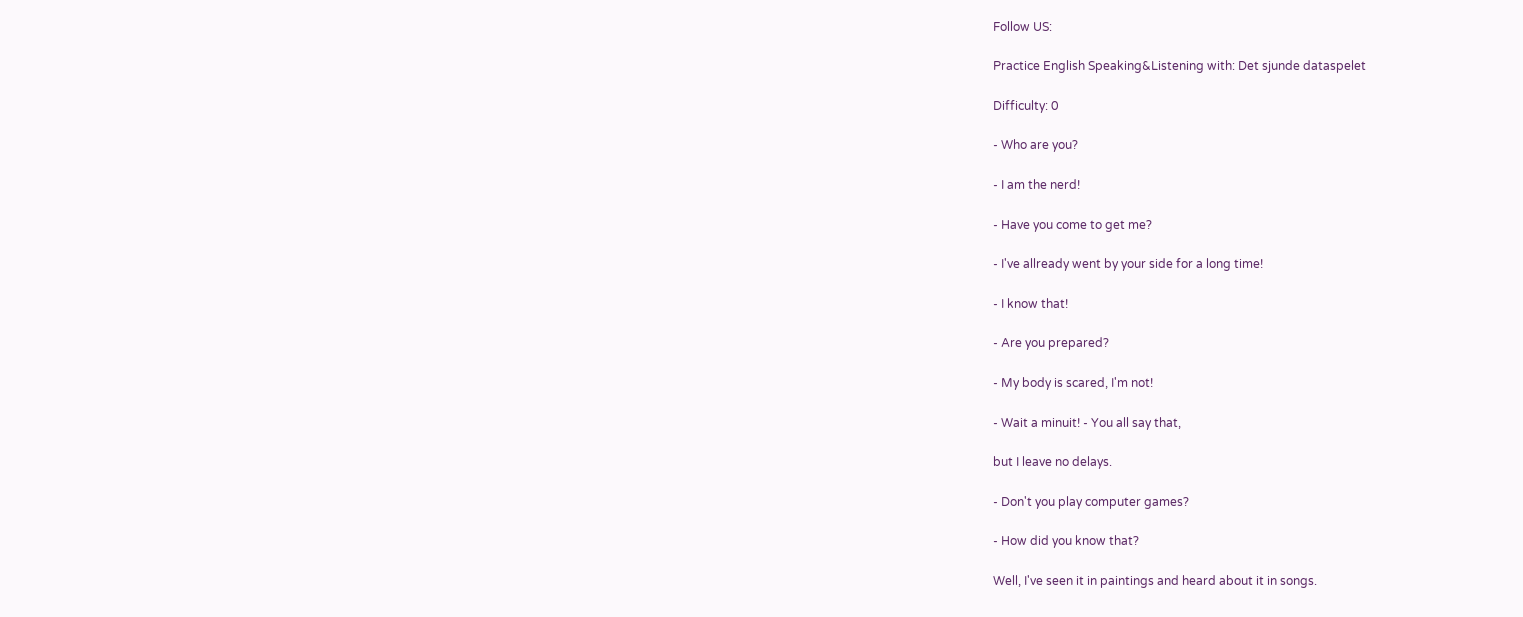Follow US:

Practice English Speaking&Listening with: Det sjunde dataspelet

Difficulty: 0

- Who are you?

- I am the nerd!

- Have you come to get me?

- I've allready went by your side for a long time!

- I know that!

- Are you prepared?

- My body is scared, I'm not!

- Wait a minuit! - You all say that,

but I leave no delays.

- Don't you play computer games?

- How did you know that?

Well, I've seen it in paintings and heard about it in songs.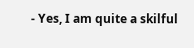- Yes, I am quite a skilful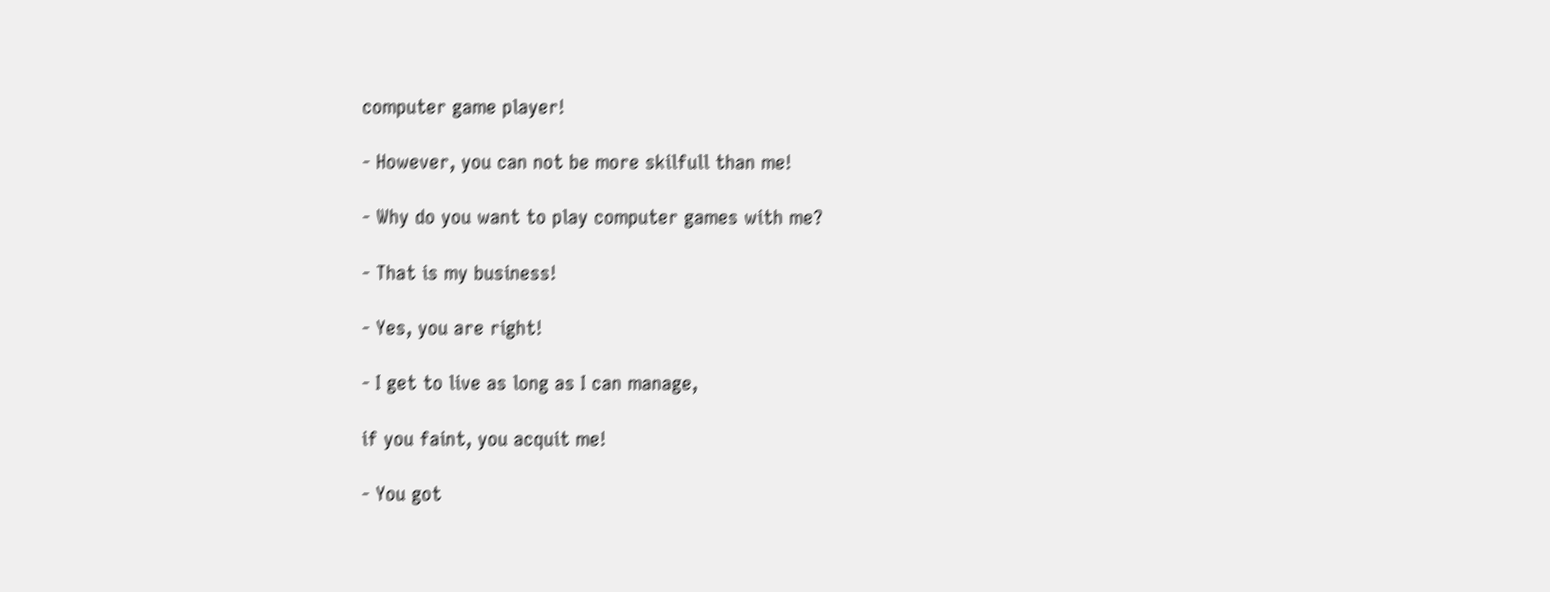computer game player!

- However, you can not be more skilfull than me!

- Why do you want to play computer games with me?

- That is my business!

- Yes, you are right!

- I get to live as long as I can manage,

if you faint, you acquit me!

- You got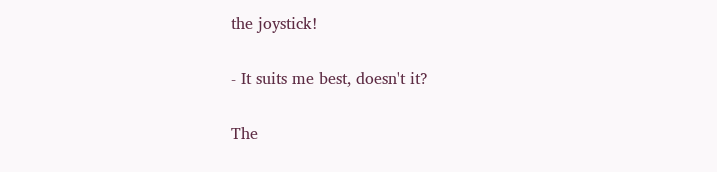the joystick!

- It suits me best, doesn't it?

The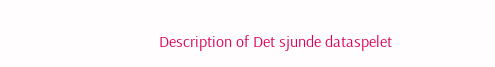Description of Det sjunde dataspelet